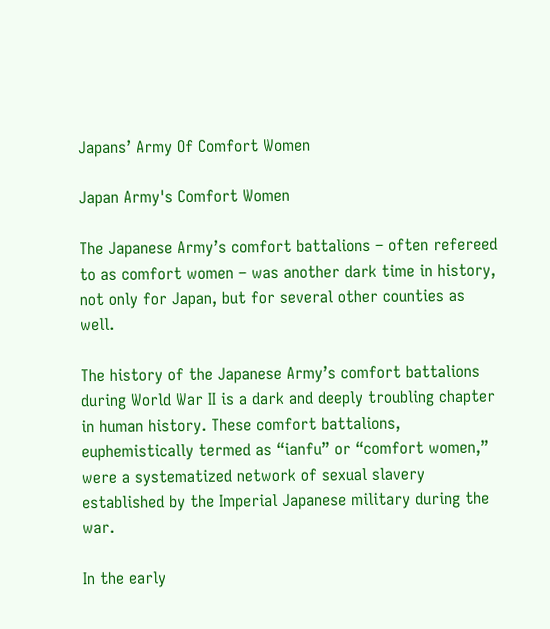Japans’ Army Of Comfort Women

Japan Army's Comfort Women

The Japanese Army’s comfort battalions – often refereed to as comfort women – was another dark time in history, not only for Japan, but for several other counties as well.

The history of the Japanese Army’s comfort battalions during World War II is a dark and deeply troubling chapter in human history. These comfort battalions, euphemistically termed as “ianfu” or “comfort women,” were a systematized network of sexual slavery established by the Imperial Japanese military during the war.

In the early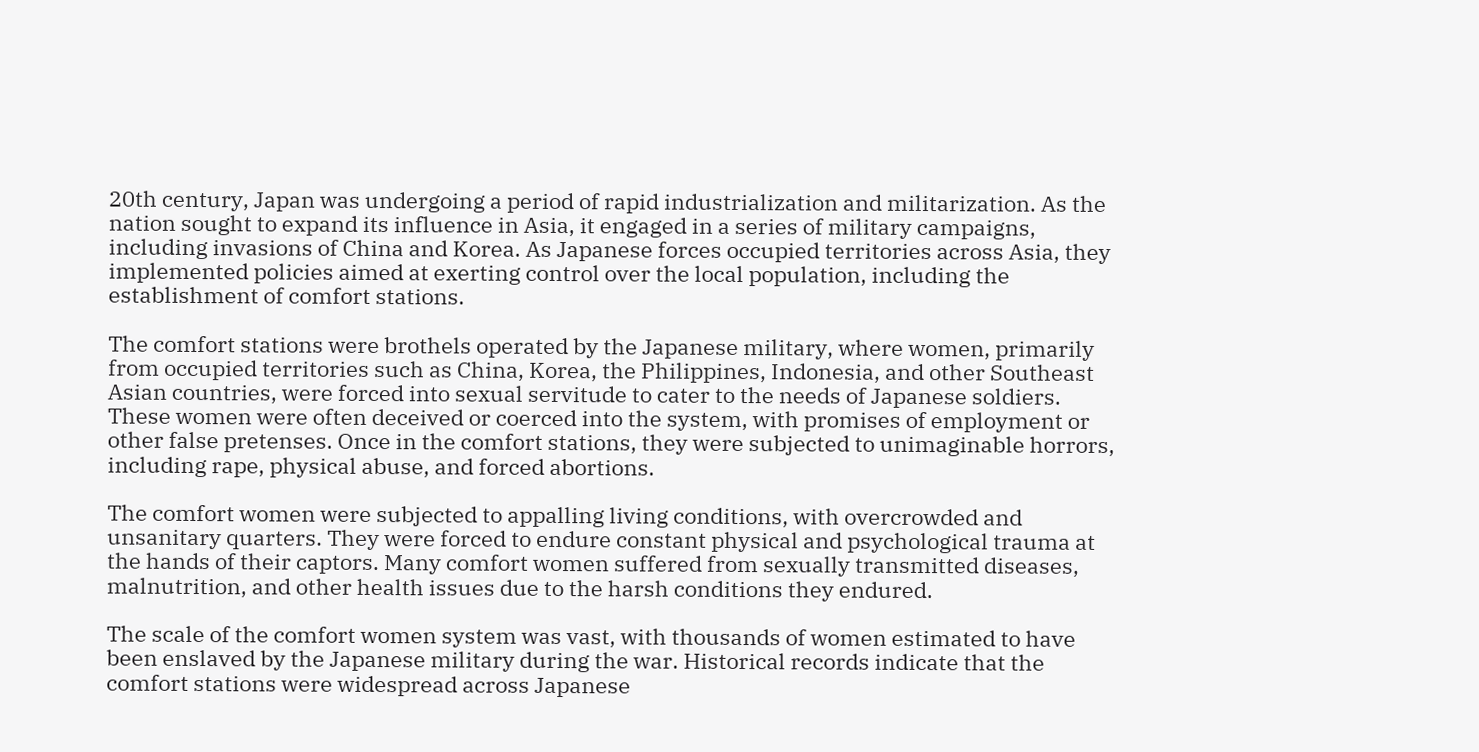20th century, Japan was undergoing a period of rapid industrialization and militarization. As the nation sought to expand its influence in Asia, it engaged in a series of military campaigns, including invasions of China and Korea. As Japanese forces occupied territories across Asia, they implemented policies aimed at exerting control over the local population, including the establishment of comfort stations.

The comfort stations were brothels operated by the Japanese military, where women, primarily from occupied territories such as China, Korea, the Philippines, Indonesia, and other Southeast Asian countries, were forced into sexual servitude to cater to the needs of Japanese soldiers. These women were often deceived or coerced into the system, with promises of employment or other false pretenses. Once in the comfort stations, they were subjected to unimaginable horrors, including rape, physical abuse, and forced abortions.

The comfort women were subjected to appalling living conditions, with overcrowded and unsanitary quarters. They were forced to endure constant physical and psychological trauma at the hands of their captors. Many comfort women suffered from sexually transmitted diseases, malnutrition, and other health issues due to the harsh conditions they endured.

The scale of the comfort women system was vast, with thousands of women estimated to have been enslaved by the Japanese military during the war. Historical records indicate that the comfort stations were widespread across Japanese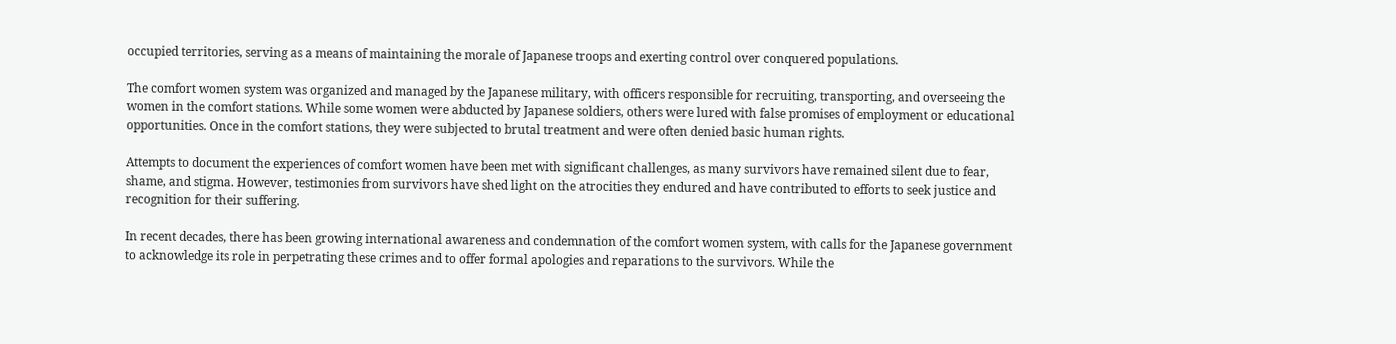occupied territories, serving as a means of maintaining the morale of Japanese troops and exerting control over conquered populations.

The comfort women system was organized and managed by the Japanese military, with officers responsible for recruiting, transporting, and overseeing the women in the comfort stations. While some women were abducted by Japanese soldiers, others were lured with false promises of employment or educational opportunities. Once in the comfort stations, they were subjected to brutal treatment and were often denied basic human rights.

Attempts to document the experiences of comfort women have been met with significant challenges, as many survivors have remained silent due to fear, shame, and stigma. However, testimonies from survivors have shed light on the atrocities they endured and have contributed to efforts to seek justice and recognition for their suffering.

In recent decades, there has been growing international awareness and condemnation of the comfort women system, with calls for the Japanese government to acknowledge its role in perpetrating these crimes and to offer formal apologies and reparations to the survivors. While the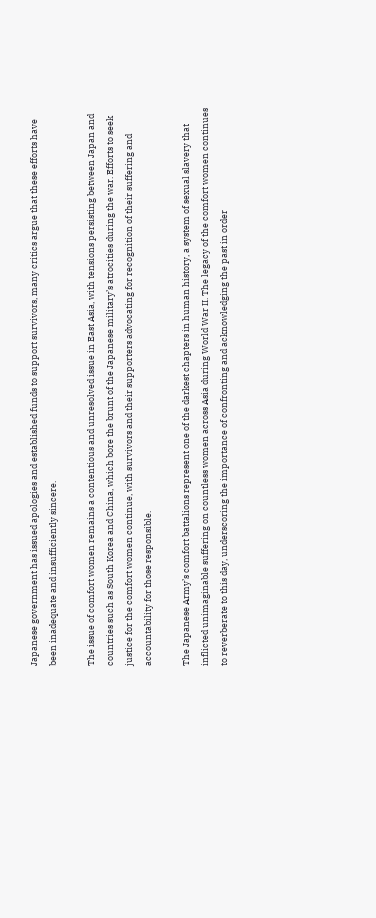Japanese government has issued apologies and established funds to support survivors, many critics argue that these efforts have been inadequate and insufficiently sincere.

The issue of comfort women remains a contentious and unresolved issue in East Asia, with tensions persisting between Japan and countries such as South Korea and China, which bore the brunt of the Japanese military’s atrocities during the war. Efforts to seek justice for the comfort women continue, with survivors and their supporters advocating for recognition of their suffering and accountability for those responsible.

The Japanese Army’s comfort battalions represent one of the darkest chapters in human history, a system of sexual slavery that inflicted unimaginable suffering on countless women across Asia during World War II. The legacy of the comfort women continues to reverberate to this day, underscoring the importance of confronting and acknowledging the past in order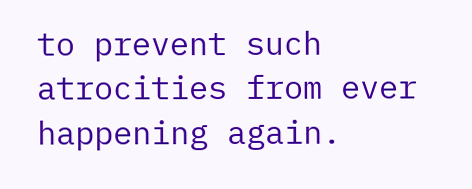to prevent such atrocities from ever happening again.